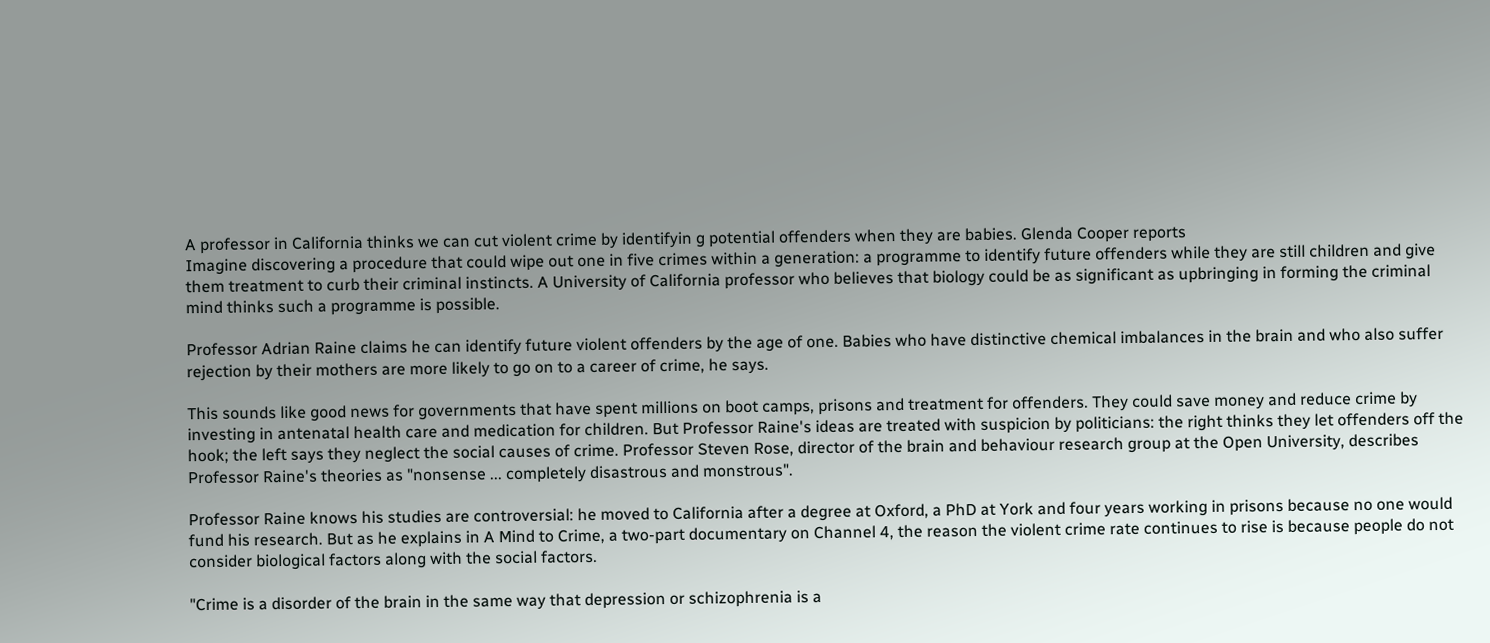A professor in California thinks we can cut violent crime by identifyin g potential offenders when they are babies. Glenda Cooper reports
Imagine discovering a procedure that could wipe out one in five crimes within a generation: a programme to identify future offenders while they are still children and give them treatment to curb their criminal instincts. A University of California professor who believes that biology could be as significant as upbringing in forming the criminal mind thinks such a programme is possible.

Professor Adrian Raine claims he can identify future violent offenders by the age of one. Babies who have distinctive chemical imbalances in the brain and who also suffer rejection by their mothers are more likely to go on to a career of crime, he says.

This sounds like good news for governments that have spent millions on boot camps, prisons and treatment for offenders. They could save money and reduce crime by investing in antenatal health care and medication for children. But Professor Raine's ideas are treated with suspicion by politicians: the right thinks they let offenders off the hook; the left says they neglect the social causes of crime. Professor Steven Rose, director of the brain and behaviour research group at the Open University, describes Professor Raine's theories as "nonsense ... completely disastrous and monstrous".

Professor Raine knows his studies are controversial: he moved to California after a degree at Oxford, a PhD at York and four years working in prisons because no one would fund his research. But as he explains in A Mind to Crime, a two-part documentary on Channel 4, the reason the violent crime rate continues to rise is because people do not consider biological factors along with the social factors.

"Crime is a disorder of the brain in the same way that depression or schizophrenia is a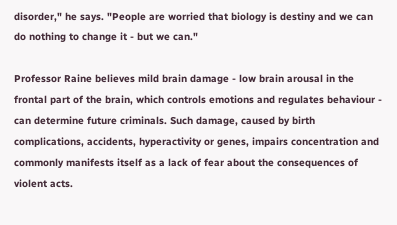disorder," he says. "People are worried that biology is destiny and we can do nothing to change it - but we can."

Professor Raine believes mild brain damage - low brain arousal in the frontal part of the brain, which controls emotions and regulates behaviour - can determine future criminals. Such damage, caused by birth complications, accidents, hyperactivity or genes, impairs concentration and commonly manifests itself as a lack of fear about the consequences of violent acts.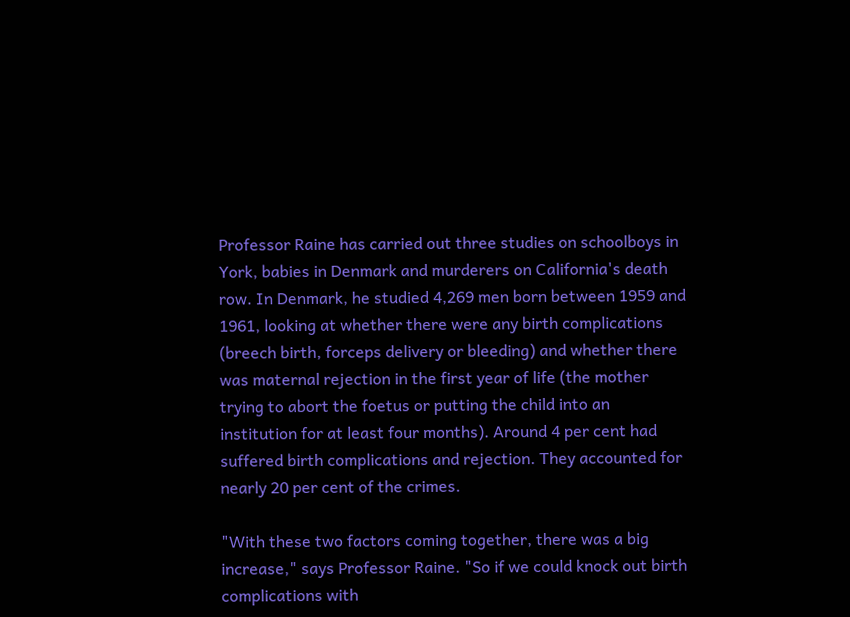Professor Raine has carried out three studies on schoolboys in York, babies in Denmark and murderers on California's death row. In Denmark, he studied 4,269 men born between 1959 and 1961, looking at whether there were any birth complications (breech birth, forceps delivery or bleeding) and whether there was maternal rejection in the first year of life (the mother trying to abort the foetus or putting the child into an institution for at least four months). Around 4 per cent had suffered birth complications and rejection. They accounted for nearly 20 per cent of the crimes.

"With these two factors coming together, there was a big increase," says Professor Raine. "So if we could knock out birth complications with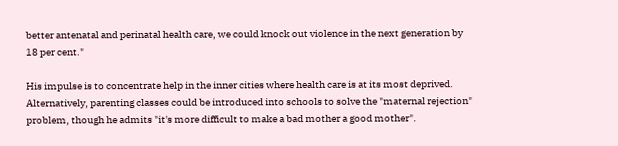better antenatal and perinatal health care, we could knock out violence in the next generation by 18 per cent."

His impulse is to concentrate help in the inner cities where health care is at its most deprived. Alternatively, parenting classes could be introduced into schools to solve the "maternal rejection" problem, though he admits "it's more difficult to make a bad mother a good mother".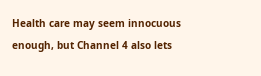Health care may seem innocuous enough, but Channel 4 also lets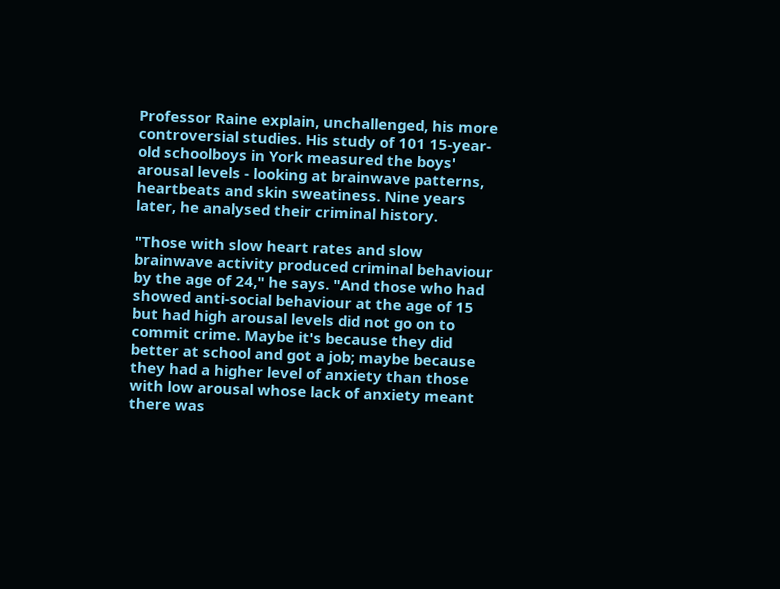Professor Raine explain, unchallenged, his more controversial studies. His study of 101 15-year-old schoolboys in York measured the boys' arousal levels - looking at brainwave patterns, heartbeats and skin sweatiness. Nine years later, he analysed their criminal history.

"Those with slow heart rates and slow brainwave activity produced criminal behaviour by the age of 24," he says. "And those who had showed anti-social behaviour at the age of 15 but had high arousal levels did not go on to commit crime. Maybe it's because they did better at school and got a job; maybe because they had a higher level of anxiety than those with low arousal whose lack of anxiety meant there was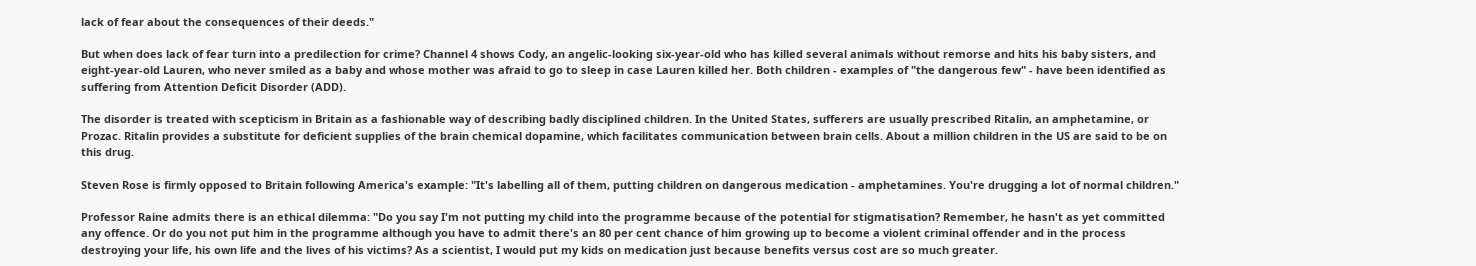lack of fear about the consequences of their deeds."

But when does lack of fear turn into a predilection for crime? Channel 4 shows Cody, an angelic-looking six-year-old who has killed several animals without remorse and hits his baby sisters, and eight-year-old Lauren, who never smiled as a baby and whose mother was afraid to go to sleep in case Lauren killed her. Both children - examples of "the dangerous few" - have been identified as suffering from Attention Deficit Disorder (ADD).

The disorder is treated with scepticism in Britain as a fashionable way of describing badly disciplined children. In the United States, sufferers are usually prescribed Ritalin, an amphetamine, or Prozac. Ritalin provides a substitute for deficient supplies of the brain chemical dopamine, which facilitates communication between brain cells. About a million children in the US are said to be on this drug.

Steven Rose is firmly opposed to Britain following America's example: "It's labelling all of them, putting children on dangerous medication - amphetamines. You're drugging a lot of normal children."

Professor Raine admits there is an ethical dilemma: "Do you say I'm not putting my child into the programme because of the potential for stigmatisation? Remember, he hasn't as yet committed any offence. Or do you not put him in the programme although you have to admit there's an 80 per cent chance of him growing up to become a violent criminal offender and in the process destroying your life, his own life and the lives of his victims? As a scientist, I would put my kids on medication just because benefits versus cost are so much greater.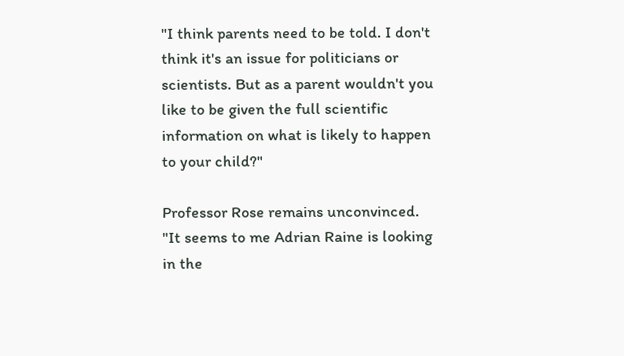"I think parents need to be told. I don't think it's an issue for politicians or scientists. But as a parent wouldn't you like to be given the full scientific information on what is likely to happen to your child?"

Professor Rose remains unconvinced. "It seems to me Adrian Raine is looking in the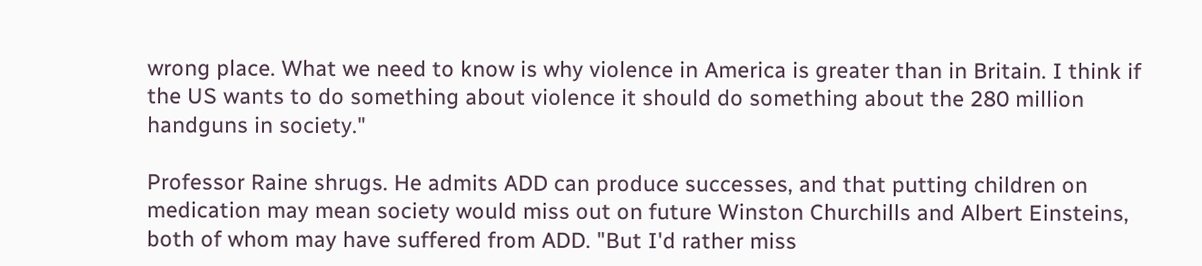wrong place. What we need to know is why violence in America is greater than in Britain. I think if the US wants to do something about violence it should do something about the 280 million handguns in society."

Professor Raine shrugs. He admits ADD can produce successes, and that putting children on medication may mean society would miss out on future Winston Churchills and Albert Einsteins, both of whom may have suffered from ADD. "But I'd rather miss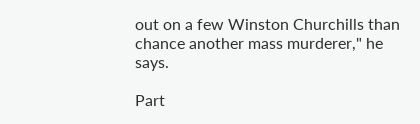out on a few Winston Churchills than chance another mass murderer," he says.

Part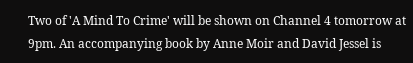Two of 'A Mind To Crime' will be shown on Channel 4 tomorrow at 9pm. An accompanying book by Anne Moir and David Jessel is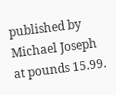published by Michael Joseph at pounds 15.99.